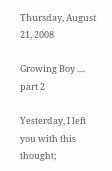Thursday, August 21, 2008

Growing Boy .... part 2

Yesterday, I left you with this thought;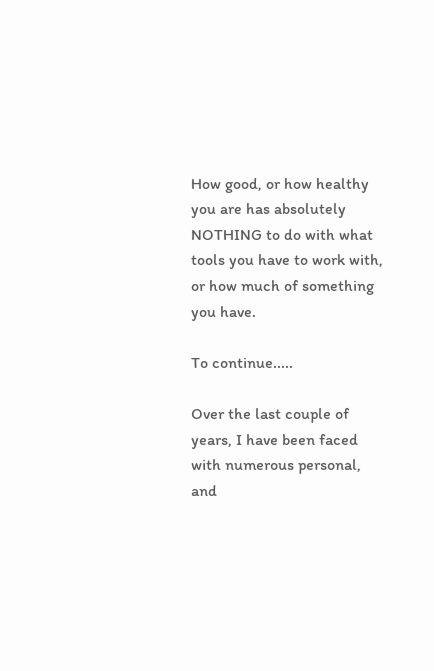How good, or how healthy you are has absolutely NOTHING to do with what tools you have to work with, or how much of something you have.

To continue.....

Over the last couple of years, I have been faced with numerous personal, and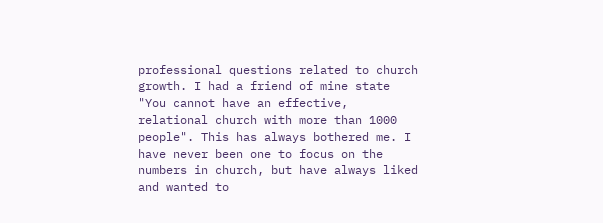professional questions related to church growth. I had a friend of mine state "You cannot have an effective, relational church with more than 1000 people". This has always bothered me. I have never been one to focus on the numbers in church, but have always liked and wanted to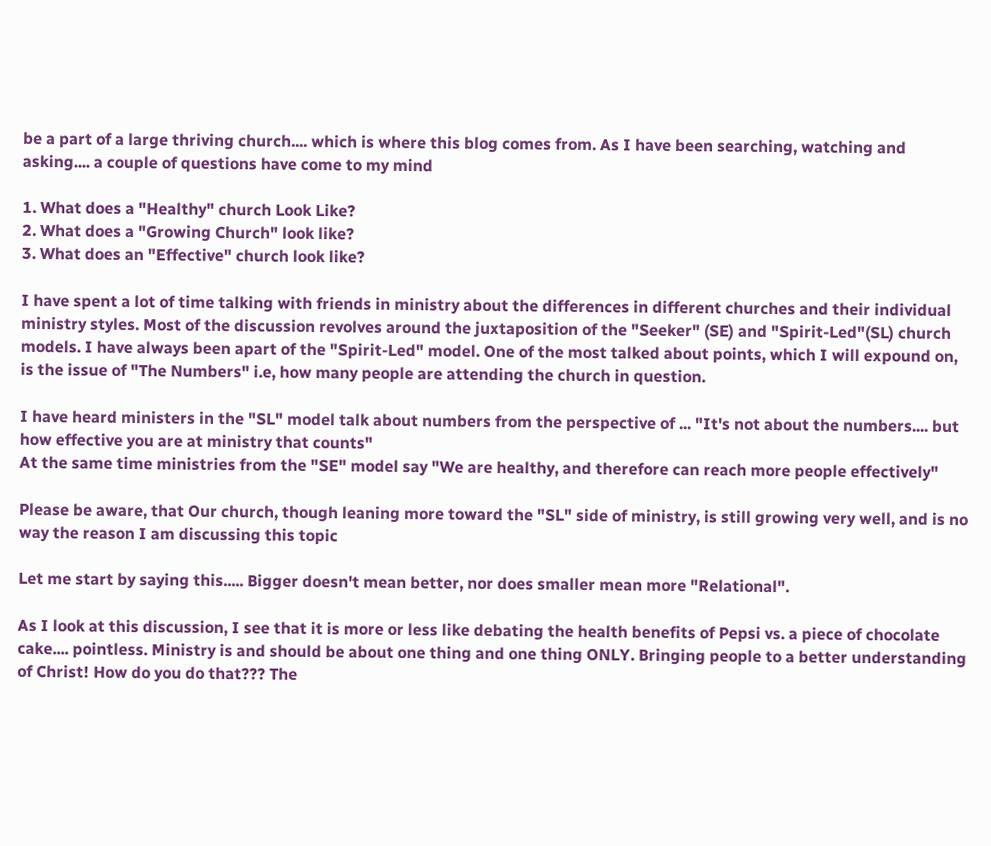be a part of a large thriving church.... which is where this blog comes from. As I have been searching, watching and asking.... a couple of questions have come to my mind

1. What does a "Healthy" church Look Like?
2. What does a "Growing Church" look like?
3. What does an "Effective" church look like?

I have spent a lot of time talking with friends in ministry about the differences in different churches and their individual ministry styles. Most of the discussion revolves around the juxtaposition of the "Seeker" (SE) and "Spirit-Led"(SL) church models. I have always been apart of the "Spirit-Led" model. One of the most talked about points, which I will expound on, is the issue of "The Numbers" i.e, how many people are attending the church in question.

I have heard ministers in the "SL" model talk about numbers from the perspective of ... "It's not about the numbers.... but how effective you are at ministry that counts"
At the same time ministries from the "SE" model say "We are healthy, and therefore can reach more people effectively"

Please be aware, that Our church, though leaning more toward the "SL" side of ministry, is still growing very well, and is no way the reason I am discussing this topic

Let me start by saying this..... Bigger doesn't mean better, nor does smaller mean more "Relational".

As I look at this discussion, I see that it is more or less like debating the health benefits of Pepsi vs. a piece of chocolate cake.... pointless. Ministry is and should be about one thing and one thing ONLY. Bringing people to a better understanding of Christ! How do you do that??? The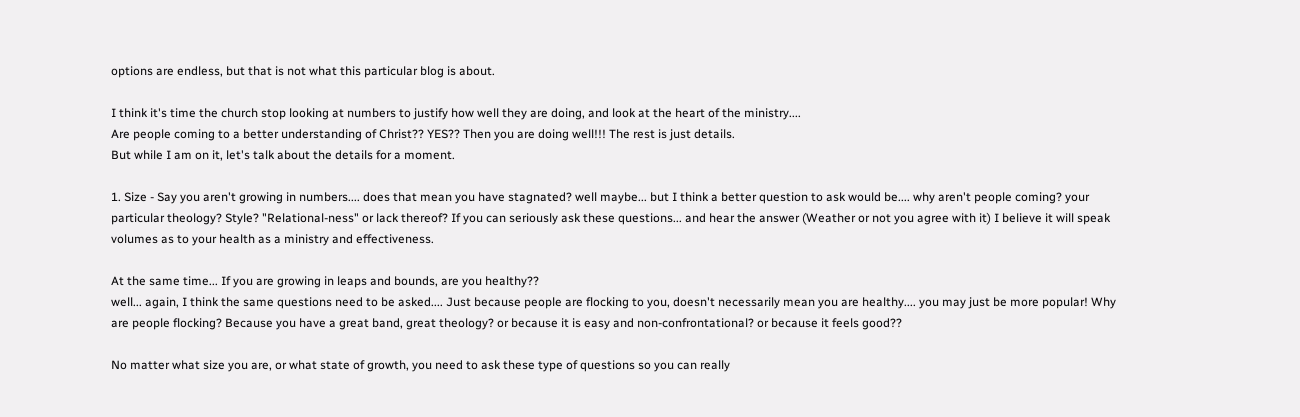options are endless, but that is not what this particular blog is about.

I think it's time the church stop looking at numbers to justify how well they are doing, and look at the heart of the ministry....
Are people coming to a better understanding of Christ?? YES?? Then you are doing well!!! The rest is just details.
But while I am on it, let's talk about the details for a moment.

1. Size - Say you aren't growing in numbers.... does that mean you have stagnated? well maybe... but I think a better question to ask would be.... why aren't people coming? your particular theology? Style? "Relational-ness" or lack thereof? If you can seriously ask these questions... and hear the answer (Weather or not you agree with it) I believe it will speak volumes as to your health as a ministry and effectiveness.

At the same time... If you are growing in leaps and bounds, are you healthy??
well... again, I think the same questions need to be asked.... Just because people are flocking to you, doesn't necessarily mean you are healthy.... you may just be more popular! Why are people flocking? Because you have a great band, great theology? or because it is easy and non-confrontational? or because it feels good??

No matter what size you are, or what state of growth, you need to ask these type of questions so you can really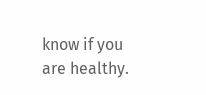know if you are healthy.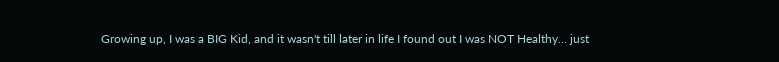Growing up, I was a BIG Kid, and it wasn't till later in life I found out I was NOT Healthy... just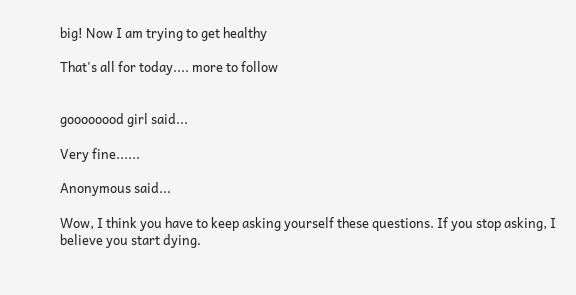big! Now I am trying to get healthy

That's all for today.... more to follow


goooooood girl said...

Very fine......

Anonymous said...

Wow, I think you have to keep asking yourself these questions. If you stop asking, I believe you start dying.